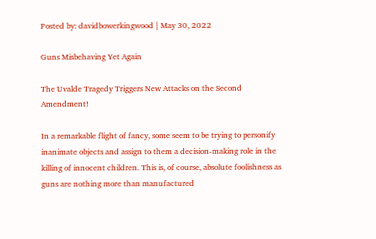Posted by: davidbowerkingwood | May 30, 2022

Guns Misbehaving Yet Again

The Uvalde Tragedy Triggers New Attacks on the Second Amendment!

In a remarkable flight of fancy, some seem to be trying to personify inanimate objects and assign to them a decision-making role in the killing of innocent children. This is, of course, absolute foolishness as guns are nothing more than manufactured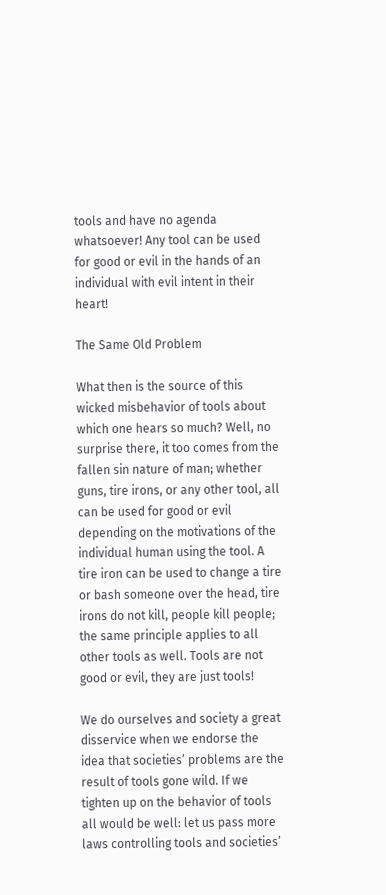tools and have no agenda whatsoever! Any tool can be used for good or evil in the hands of an individual with evil intent in their heart!

The Same Old Problem

What then is the source of this wicked misbehavior of tools about which one hears so much? Well, no surprise there, it too comes from the fallen sin nature of man; whether guns, tire irons, or any other tool, all can be used for good or evil depending on the motivations of the individual human using the tool. A tire iron can be used to change a tire or bash someone over the head, tire irons do not kill, people kill people; the same principle applies to all other tools as well. Tools are not good or evil, they are just tools!

We do ourselves and society a great disservice when we endorse the idea that societies’ problems are the result of tools gone wild. If we tighten up on the behavior of tools all would be well: let us pass more laws controlling tools and societies’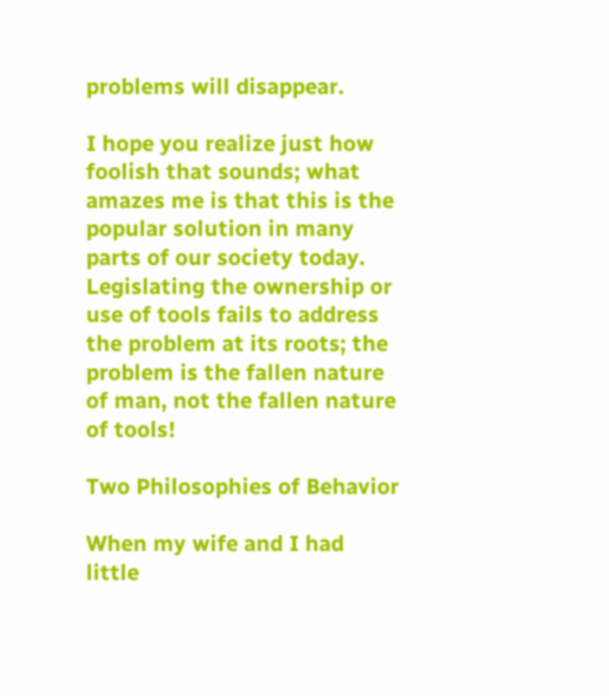problems will disappear.

I hope you realize just how foolish that sounds; what amazes me is that this is the popular solution in many parts of our society today. Legislating the ownership or use of tools fails to address the problem at its roots; the problem is the fallen nature of man, not the fallen nature of tools!

Two Philosophies of Behavior

When my wife and I had little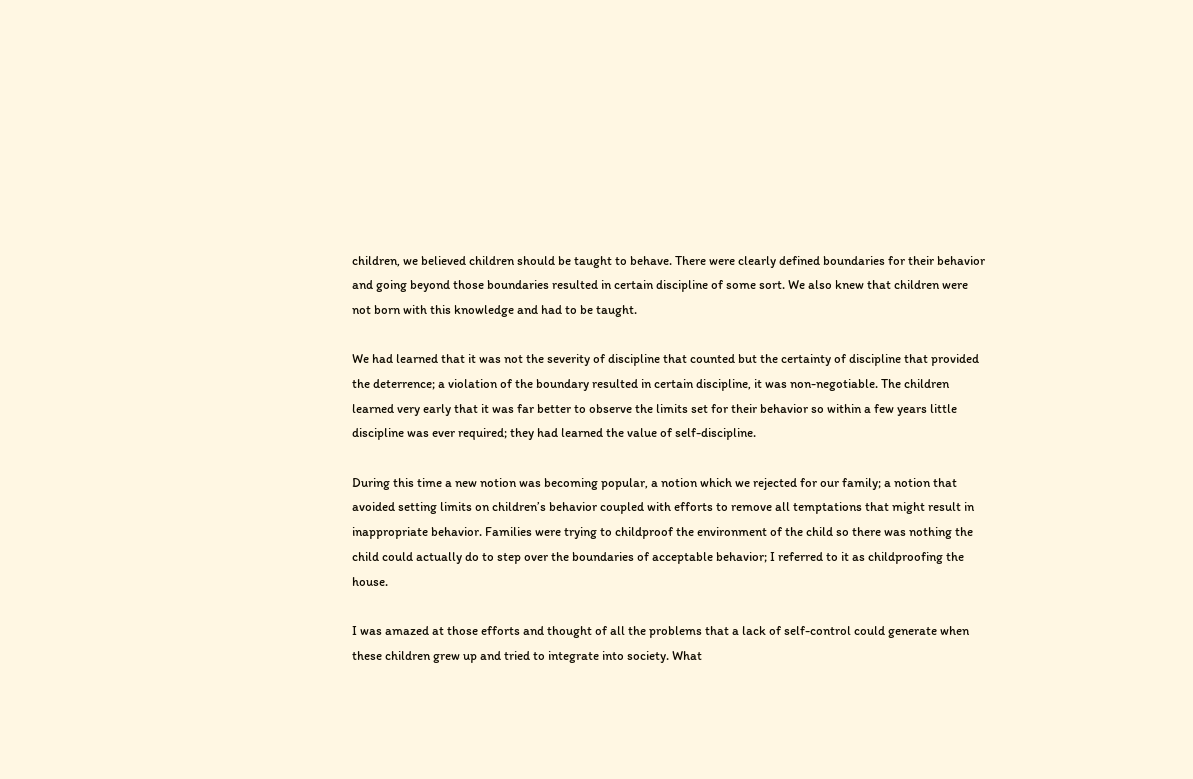children, we believed children should be taught to behave. There were clearly defined boundaries for their behavior and going beyond those boundaries resulted in certain discipline of some sort. We also knew that children were not born with this knowledge and had to be taught.

We had learned that it was not the severity of discipline that counted but the certainty of discipline that provided the deterrence; a violation of the boundary resulted in certain discipline, it was non-negotiable. The children learned very early that it was far better to observe the limits set for their behavior so within a few years little discipline was ever required; they had learned the value of self-discipline.

During this time a new notion was becoming popular, a notion which we rejected for our family; a notion that avoided setting limits on children’s behavior coupled with efforts to remove all temptations that might result in inappropriate behavior. Families were trying to childproof the environment of the child so there was nothing the child could actually do to step over the boundaries of acceptable behavior; I referred to it as childproofing the house.

I was amazed at those efforts and thought of all the problems that a lack of self-control could generate when these children grew up and tried to integrate into society. What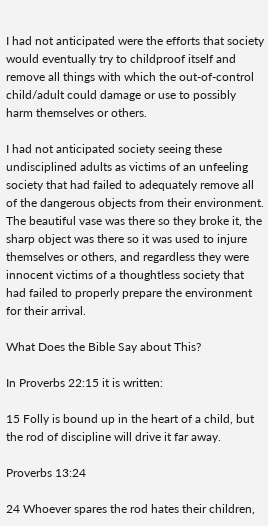I had not anticipated were the efforts that society would eventually try to childproof itself and remove all things with which the out-of-control child/adult could damage or use to possibly harm themselves or others.

I had not anticipated society seeing these undisciplined adults as victims of an unfeeling society that had failed to adequately remove all of the dangerous objects from their environment. The beautiful vase was there so they broke it, the sharp object was there so it was used to injure themselves or others, and regardless they were innocent victims of a thoughtless society that had failed to properly prepare the environment for their arrival.

What Does the Bible Say about This?

In Proverbs 22:15 it is written:

15 Folly is bound up in the heart of a child, but the rod of discipline will drive it far away.

Proverbs 13:24

24 Whoever spares the rod hates their children,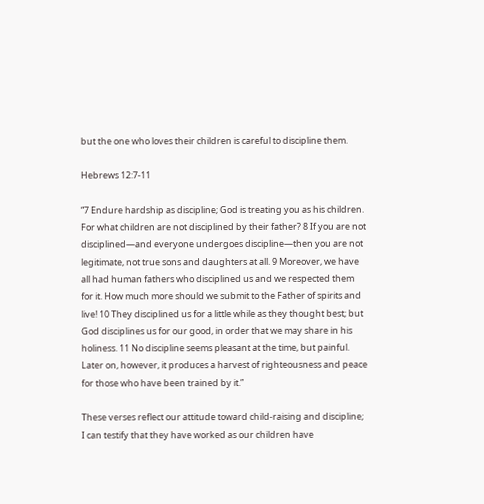but the one who loves their children is careful to discipline them.

Hebrews 12:7-11

“7 Endure hardship as discipline; God is treating you as his children. For what children are not disciplined by their father? 8 If you are not disciplined—and everyone undergoes discipline—then you are not legitimate, not true sons and daughters at all. 9 Moreover, we have all had human fathers who disciplined us and we respected them for it. How much more should we submit to the Father of spirits and live! 10 They disciplined us for a little while as they thought best; but God disciplines us for our good, in order that we may share in his holiness. 11 No discipline seems pleasant at the time, but painful. Later on, however, it produces a harvest of righteousness and peace for those who have been trained by it.”

These verses reflect our attitude toward child-raising and discipline; I can testify that they have worked as our children have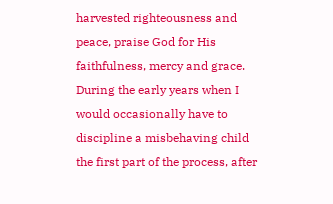harvested righteousness and peace, praise God for His faithfulness, mercy and grace. During the early years when I would occasionally have to discipline a misbehaving child the first part of the process, after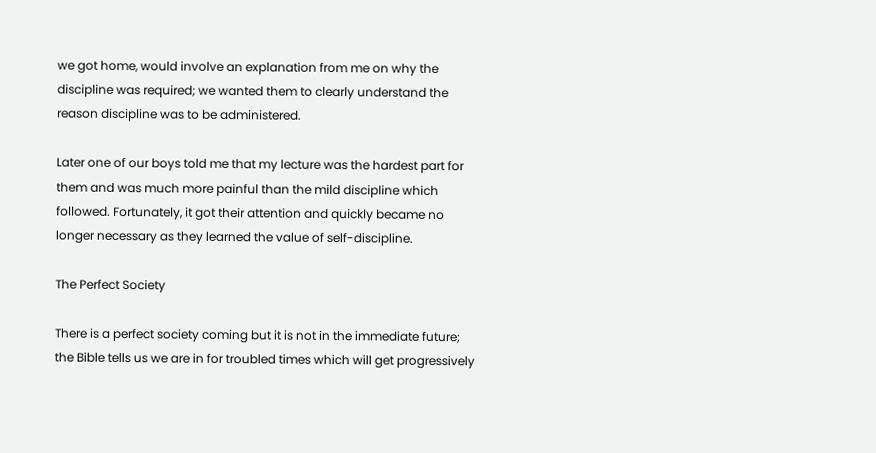we got home, would involve an explanation from me on why the discipline was required; we wanted them to clearly understand the reason discipline was to be administered.

Later one of our boys told me that my lecture was the hardest part for them and was much more painful than the mild discipline which followed. Fortunately, it got their attention and quickly became no longer necessary as they learned the value of self-discipline.

The Perfect Society

There is a perfect society coming but it is not in the immediate future; the Bible tells us we are in for troubled times which will get progressively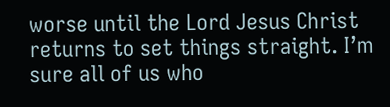worse until the Lord Jesus Christ returns to set things straight. I’m sure all of us who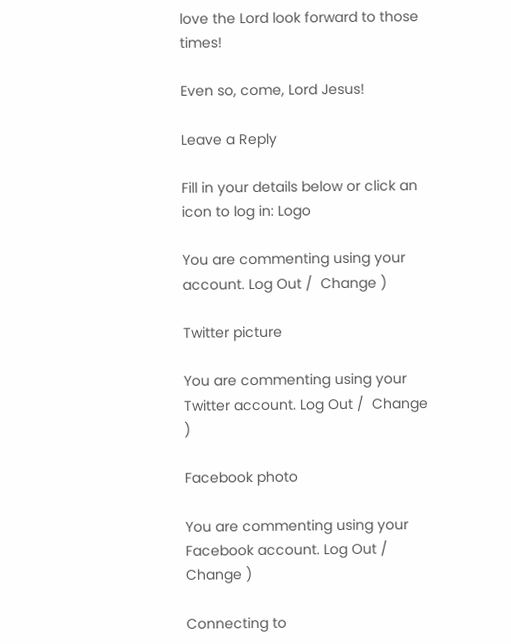love the Lord look forward to those times!

Even so, come, Lord Jesus!

Leave a Reply

Fill in your details below or click an icon to log in: Logo

You are commenting using your account. Log Out /  Change )

Twitter picture

You are commenting using your Twitter account. Log Out /  Change )

Facebook photo

You are commenting using your Facebook account. Log Out /  Change )

Connecting to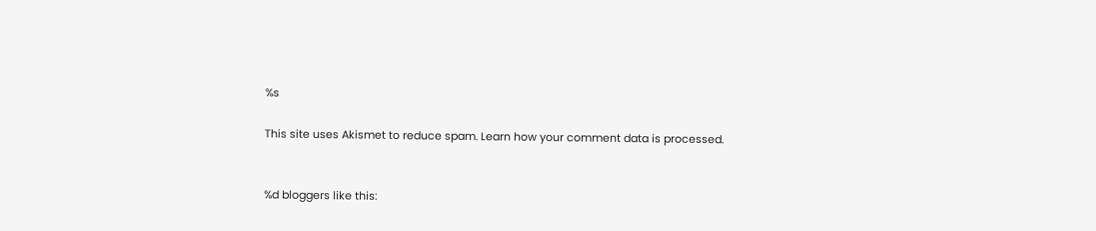%s

This site uses Akismet to reduce spam. Learn how your comment data is processed.


%d bloggers like this: